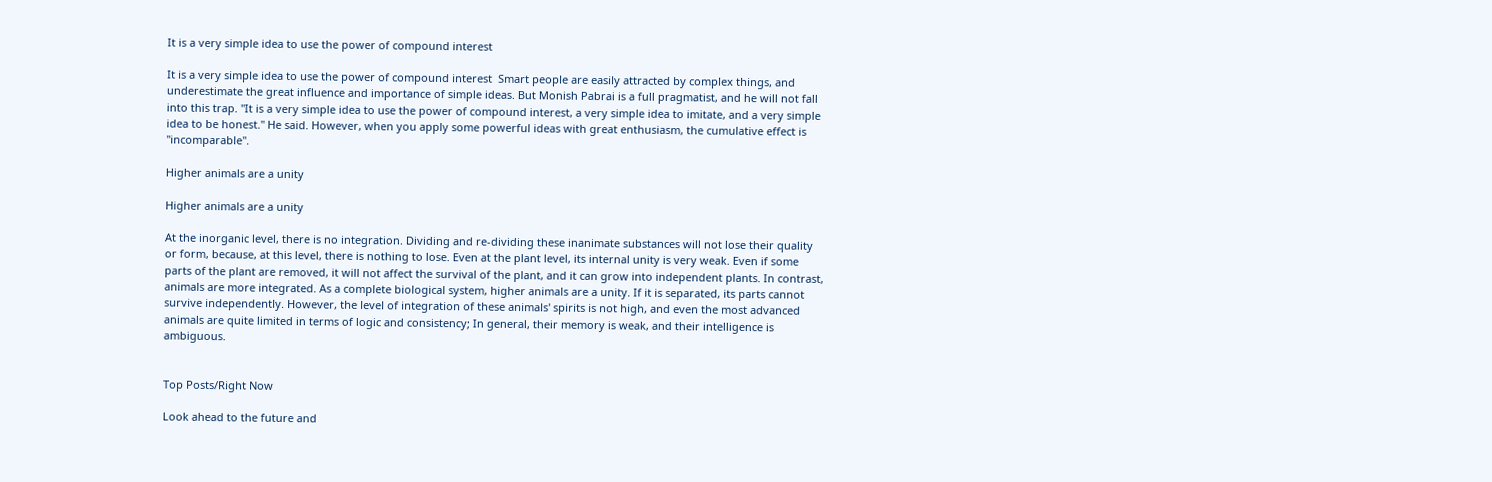It is a very simple idea to use the power of compound interest

It is a very simple idea to use the power of compound interest  Smart people are easily attracted by complex things, and underestimate the great influence and importance of simple ideas. But Monish Pabrai is a full pragmatist, and he will not fall into this trap. "It is a very simple idea to use the power of compound interest, a very simple idea to imitate, and a very simple idea to be honest." He said. However, when you apply some powerful ideas with great enthusiasm, the cumulative effect is "incomparable".

Higher animals are a unity

Higher animals are a unity

At the inorganic level, there is no integration. Dividing and re-dividing these inanimate substances will not lose their quality or form, because, at this level, there is nothing to lose. Even at the plant level, its internal unity is very weak. Even if some parts of the plant are removed, it will not affect the survival of the plant, and it can grow into independent plants. In contrast, animals are more integrated. As a complete biological system, higher animals are a unity. If it is separated, its parts cannot survive independently. However, the level of integration of these animals' spirits is not high, and even the most advanced animals are quite limited in terms of logic and consistency; In general, their memory is weak, and their intelligence is ambiguous.


Top Posts/Right Now

Look ahead to the future and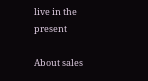live in the present

About sales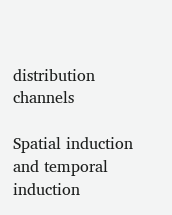distribution channels

Spatial induction and temporal induction